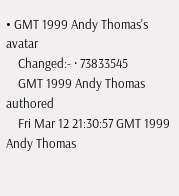• GMT 1999 Andy Thomas's avatar
    Changed:- · 73833545
    GMT 1999 Andy Thomas authored
    Fri Mar 12 21:30:57 GMT 1999 Andy Thomas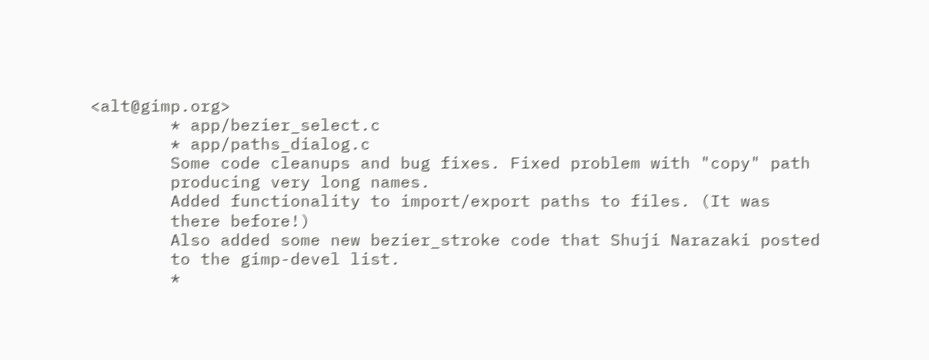<alt@gimp.org>
        * app/bezier_select.c
        * app/paths_dialog.c
        Some code cleanups and bug fixes. Fixed problem with "copy" path
        producing very long names.
        Added functionality to import/export paths to files. (It was
        there before!)
        Also added some new bezier_stroke code that Shuji Narazaki posted
        to the gimp-devel list.
        *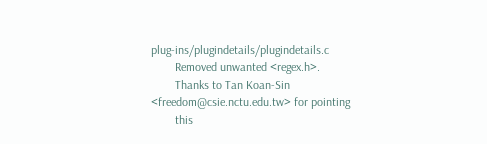plug-ins/plugindetails/plugindetails.c
        Removed unwanted <regex.h>.
        Thanks to Tan Koan-Sin <freedom@csie.nctu.edu.tw> for pointing
        this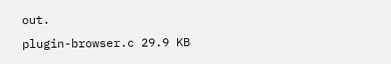out.
plugin-browser.c 29.9 KB